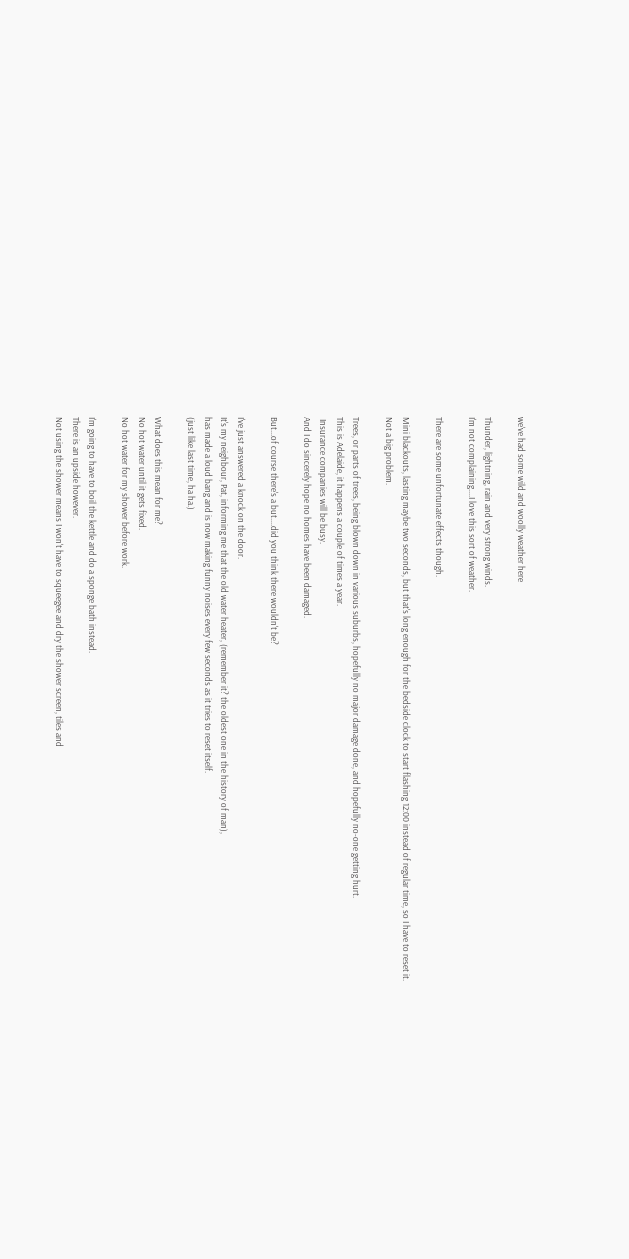we've had some wild and woolly weather here

Thunder, lightning, rain and very strong winds.
I'm not complaining....I love this sort of weather.

There are some unfortunate effects though.

Mini blackouts, lasting maybe two seconds, but that's long enough for the bedside clock to start flashing 12:00 instead of regular time, so I have to reset it.
Not a big problem.

Trees, or parts of trees, being blown down in various suburbs, hopefully no major damage done, and hopefully no-one getting hurt.
This is Adelaide, it happens a couple of times a year.
 Insurance companies will be busy.
And I do sincerely hope no homes have been damaged.

But...of course there's a but....did you think there wouldn't be?

I've just answered a knock on the door.
It's my neighbour, Pat, informing me that the old water heater, (remember it? the oldest one in the history of man),
has made a loud bang and is now making funny noises every few seconds as it tries to reset itself.
(just like last time, ha ha.)

What does this mean for me?
No hot water until it gets fixed.
No hot water for my shower before work.

I'm going to have to boil the kettle and do a sponge bath instead.
There is an upside however.
Not using the shower means I won't have to squeegee and dry the shower screen, tiles and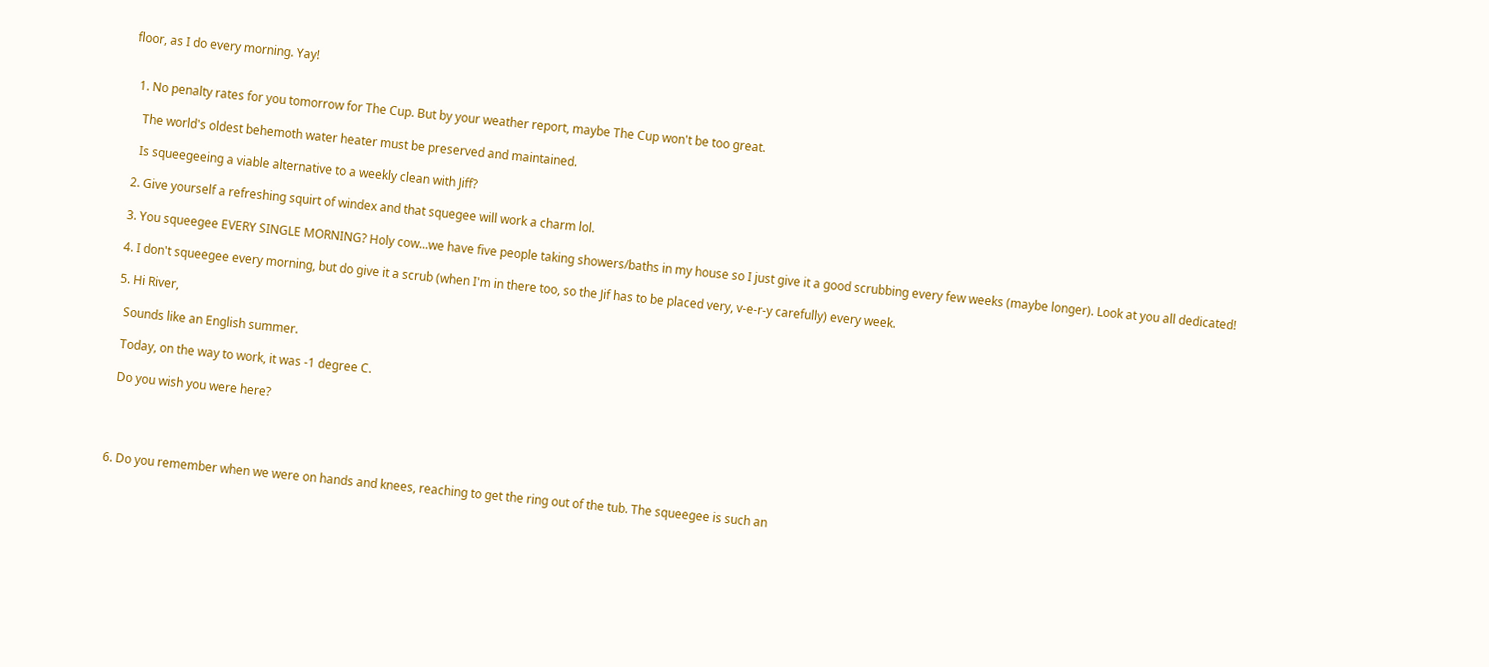floor, as I do every morning. Yay!


  1. No penalty rates for you tomorrow for The Cup. But by your weather report, maybe The Cup won't be too great.

    The world's oldest behemoth water heater must be preserved and maintained.

    Is squeegeeing a viable alternative to a weekly clean with Jiff?

  2. Give yourself a refreshing squirt of windex and that squegee will work a charm lol.

  3. You squeegee EVERY SINGLE MORNING? Holy cow...we have five people taking showers/baths in my house so I just give it a good scrubbing every few weeks (maybe longer). Look at you all dedicated!

  4. I don't squeegee every morning, but do give it a scrub (when I'm in there too, so the Jif has to be placed very, v-e-r-y carefully) every week.

  5. Hi River,

    Sounds like an English summer.

    Today, on the way to work, it was -1 degree C.

    Do you wish you were here?




  6. Do you remember when we were on hands and knees, reaching to get the ring out of the tub. The squeegee is such an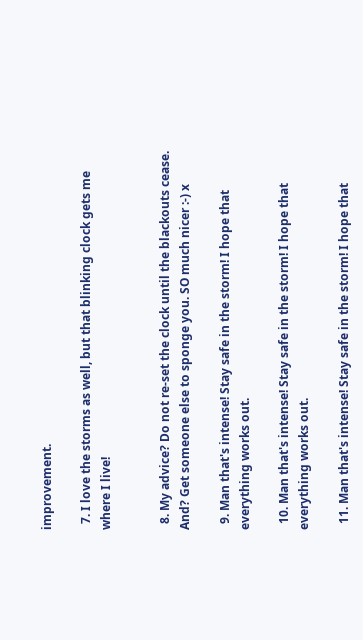improvement.

  7. I love the storms as well, but that blinking clock gets me where I live!


  8. My advice? Do not re-set the clock until the blackouts cease. And? Get someone else to sponge you. SO much nicer :-) x

  9. Man that's intense! Stay safe in the storm! I hope that everything works out.

  10. Man that's intense! Stay safe in the storm! I hope that everything works out.

  11. Man that's intense! Stay safe in the storm! I hope that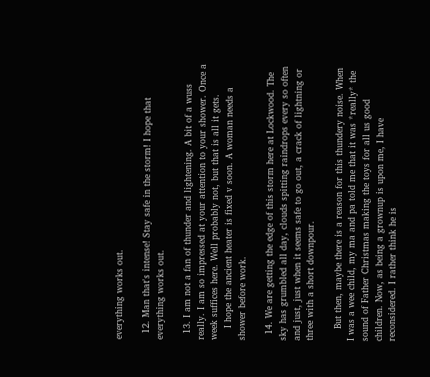everything works out.

  12. Man that's intense! Stay safe in the storm! I hope that everything works out.

  13. I am not a fan of thunder and lightening. A bit of a wuss really. I am so impressed at your attention to your shower. Once a week suffices here. Well probably not, but that is all it gets.
    I hope the ancient heater is fixed v soon. A woman needs a shower before work.

  14. We are getting the edge of this storm here at Lockwood. The sky has grumbled all day, clouds spitting raindrops every so often and just, just when it seems safe to go out, a crack of lightning or three with a short downpour.

    But then, maybe there is a reason for this thundery noise. When I was a wee child, my ma and pa told me that it was *really* the sound of Father Christmas making the toys for all us good children. Now, as being a grownup is upon me, I have reconsidered. I rather think he is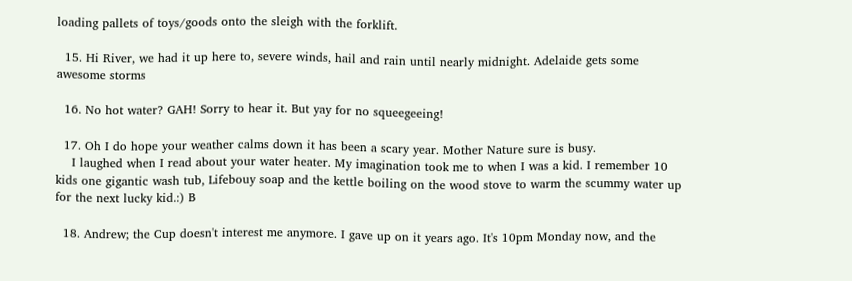loading pallets of toys/goods onto the sleigh with the forklift.

  15. Hi River, we had it up here to, severe winds, hail and rain until nearly midnight. Adelaide gets some awesome storms

  16. No hot water? GAH! Sorry to hear it. But yay for no squeegeeing!

  17. Oh I do hope your weather calms down it has been a scary year. Mother Nature sure is busy.
    I laughed when I read about your water heater. My imagination took me to when I was a kid. I remember 10 kids one gigantic wash tub, Lifebouy soap and the kettle boiling on the wood stove to warm the scummy water up for the next lucky kid.:) B

  18. Andrew; the Cup doesn't interest me anymore. I gave up on it years ago. It's 10pm Monday now, and the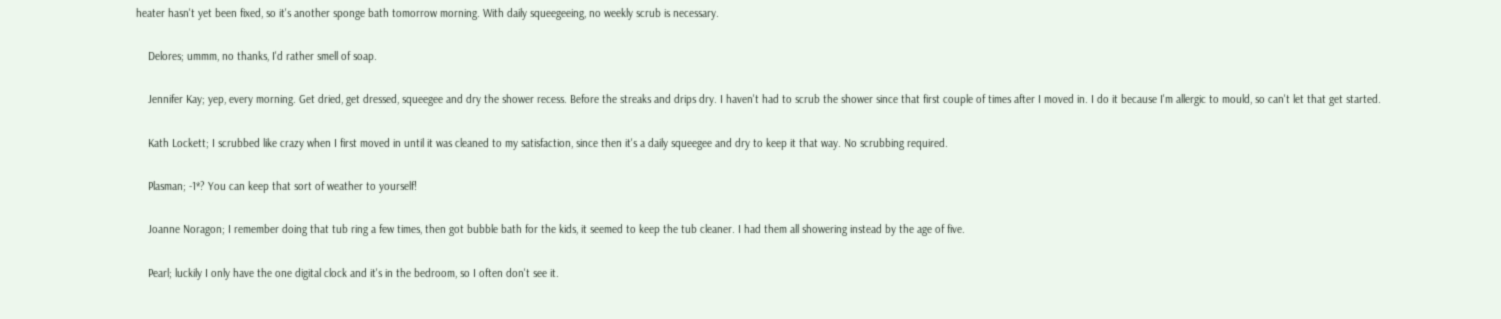heater hasn't yet been fixed, so it's another sponge bath tomorrow morning. With daily squeegeeing, no weekly scrub is necessary.

    Delores; ummm, no thanks, I'd rather smell of soap.

    Jennifer Kay; yep, every morning. Get dried, get dressed, squeegee and dry the shower recess. Before the streaks and drips dry. I haven't had to scrub the shower since that first couple of times after I moved in. I do it because I'm allergic to mould, so can't let that get started.

    Kath Lockett; I scrubbed like crazy when I first moved in until it was cleaned to my satisfaction, since then it's a daily squeegee and dry to keep it that way. No scrubbing required.

    Plasman; -1*? You can keep that sort of weather to yourself!

    Joanne Noragon; I remember doing that tub ring a few times, then got bubble bath for the kids, it seemed to keep the tub cleaner. I had them all showering instead by the age of five.

    Pearl; luckily I only have the one digital clock and it's in the bedroom, so I often don't see it.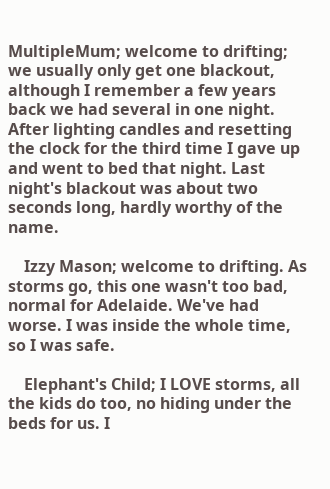MultipleMum; welcome to drifting; we usually only get one blackout, although I remember a few years back we had several in one night. After lighting candles and resetting the clock for the third time I gave up and went to bed that night. Last night's blackout was about two seconds long, hardly worthy of the name.

    Izzy Mason; welcome to drifting. As storms go, this one wasn't too bad, normal for Adelaide. We've had worse. I was inside the whole time, so I was safe.

    Elephant's Child; I LOVE storms, all the kids do too, no hiding under the beds for us. I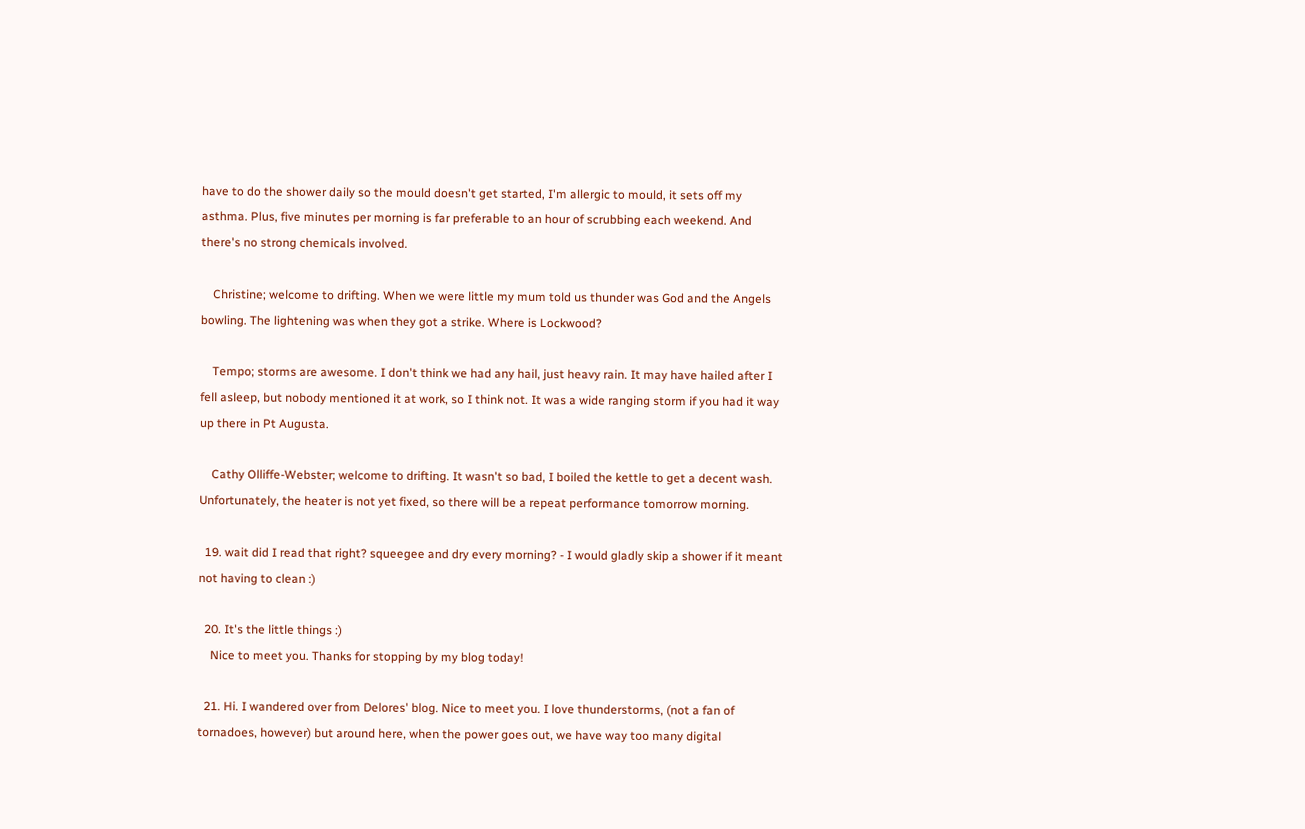have to do the shower daily so the mould doesn't get started, I'm allergic to mould, it sets off my asthma. Plus, five minutes per morning is far preferable to an hour of scrubbing each weekend. And there's no strong chemicals involved.

    Christine; welcome to drifting. When we were little my mum told us thunder was God and the Angels bowling. The lightening was when they got a strike. Where is Lockwood?

    Tempo; storms are awesome. I don't think we had any hail, just heavy rain. It may have hailed after I fell asleep, but nobody mentioned it at work, so I think not. It was a wide ranging storm if you had it way up there in Pt Augusta.

    Cathy Olliffe-Webster; welcome to drifting. It wasn't so bad, I boiled the kettle to get a decent wash. Unfortunately, the heater is not yet fixed, so there will be a repeat performance tomorrow morning.

  19. wait did I read that right? squeegee and dry every morning? - I would gladly skip a shower if it meant not having to clean :)

  20. It's the little things :)
    Nice to meet you. Thanks for stopping by my blog today!

  21. Hi. I wandered over from Delores' blog. Nice to meet you. I love thunderstorms, (not a fan of tornadoes, however) but around here, when the power goes out, we have way too many digital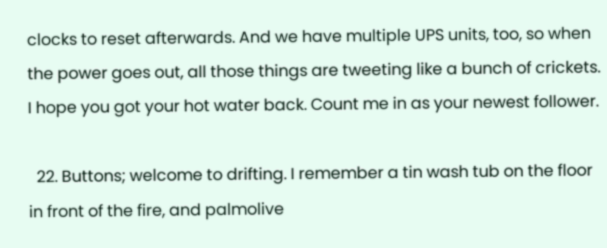clocks to reset afterwards. And we have multiple UPS units, too, so when the power goes out, all those things are tweeting like a bunch of crickets. I hope you got your hot water back. Count me in as your newest follower.

  22. Buttons; welcome to drifting. I remember a tin wash tub on the floor in front of the fire, and palmolive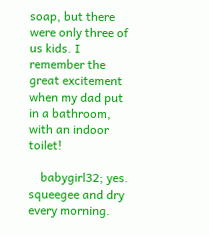soap, but there were only three of us kids. I remember the great excitement when my dad put in a bathroom, with an indoor toilet!

    babygirl32; yes. squeegee and dry every morning.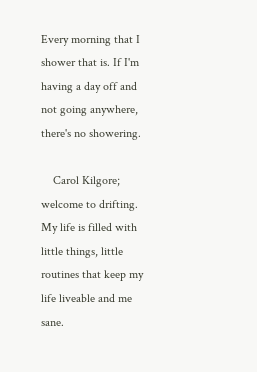Every morning that I shower that is. If I'm having a day off and not going anywhere, there's no showering.

    Carol Kilgore; welcome to drifting. My life is filled with little things, little routines that keep my life liveable and me sane.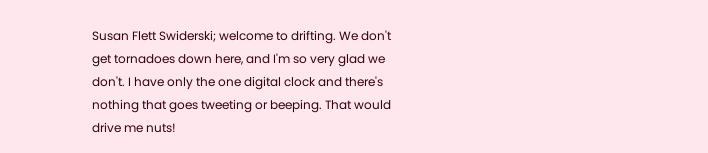Susan Flett Swiderski; welcome to drifting. We don't get tornadoes down here, and I'm so very glad we don't. I have only the one digital clock and there's nothing that goes tweeting or beeping. That would drive me nuts!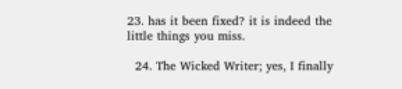23. has it been fixed? it is indeed the little things you miss.

  24. The Wicked Writer; yes, I finally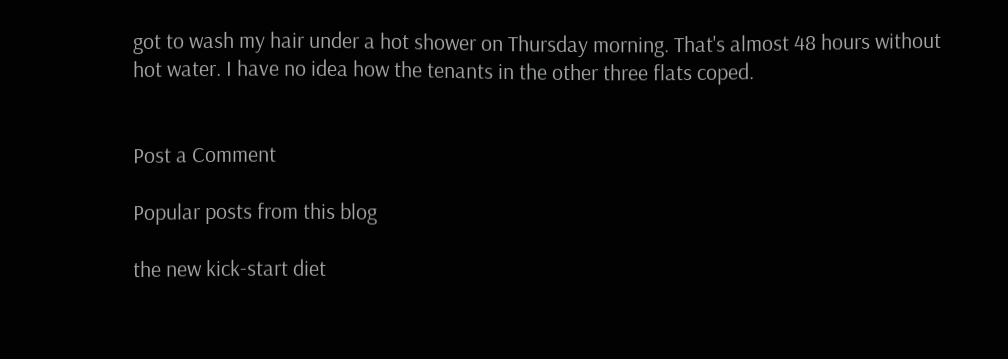got to wash my hair under a hot shower on Thursday morning. That's almost 48 hours without hot water. I have no idea how the tenants in the other three flats coped.


Post a Comment

Popular posts from this blog

the new kick-start diet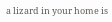a lizard in your home is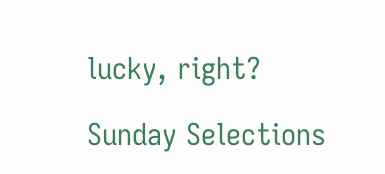lucky, right?

Sunday Selections